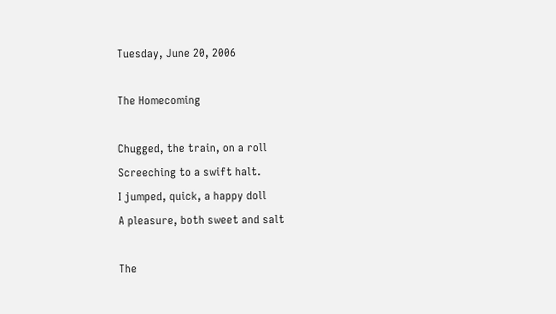Tuesday, June 20, 2006

The Homecoming

Chugged, the train, on a roll
Screeching to a swift halt.
I jumped, quick, a happy doll
A pleasure, both sweet and salt

The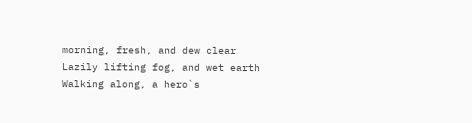morning, fresh, and dew clear
Lazily lifting fog, and wet earth
Walking along, a hero`s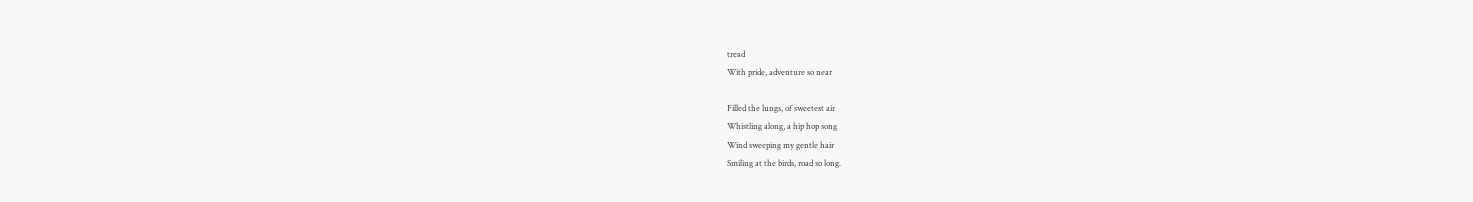tread
With pride, adventure so near

Filled the lungs, of sweetest air
Whistling along, a hip hop song
Wind sweeping my gentle hair
Smiling at the birds, road so long.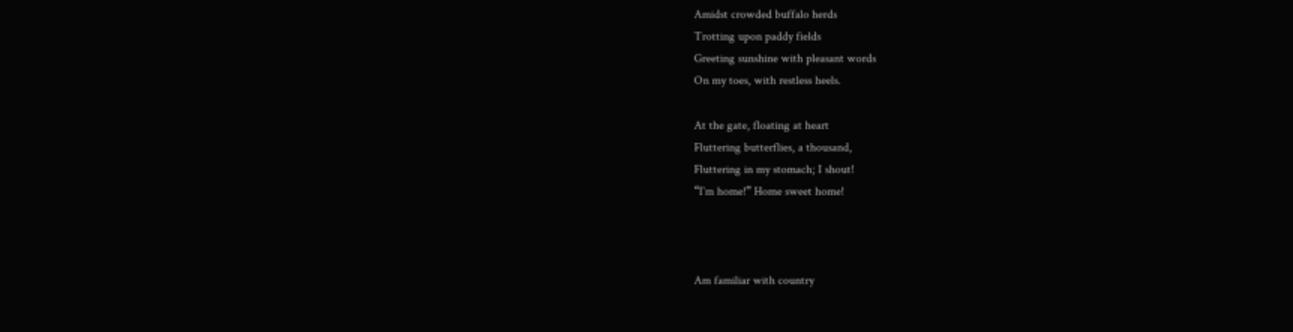Amidst crowded buffalo herds
Trotting upon paddy fields
Greeting sunshine with pleasant words
On my toes, with restless heels.

At the gate, floating at heart
Fluttering butterflies, a thousand,
Fluttering in my stomach; I shout!
“I`m home!” Home sweet home!



Am familiar with country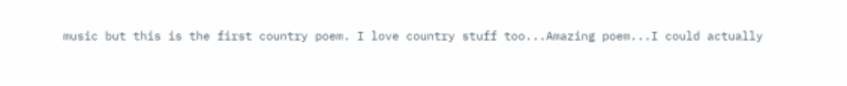music but this is the first country poem. I love country stuff too...Amazing poem...I could actually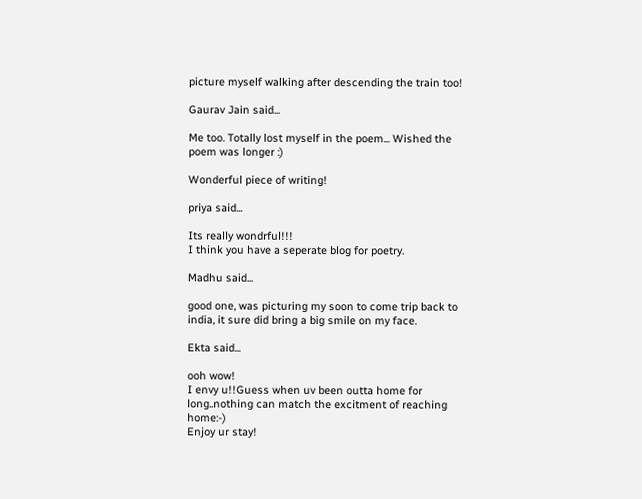picture myself walking after descending the train too!

Gaurav Jain said...

Me too. Totally lost myself in the poem... Wished the poem was longer :)

Wonderful piece of writing!

priya said...

Its really wondrful!!!
I think you have a seperate blog for poetry.

Madhu said...

good one, was picturing my soon to come trip back to india, it sure did bring a big smile on my face.

Ekta said...

ooh wow!
I envy u!!Guess when uv been outta home for long..nothing can match the excitment of reaching home:-)
Enjoy ur stay!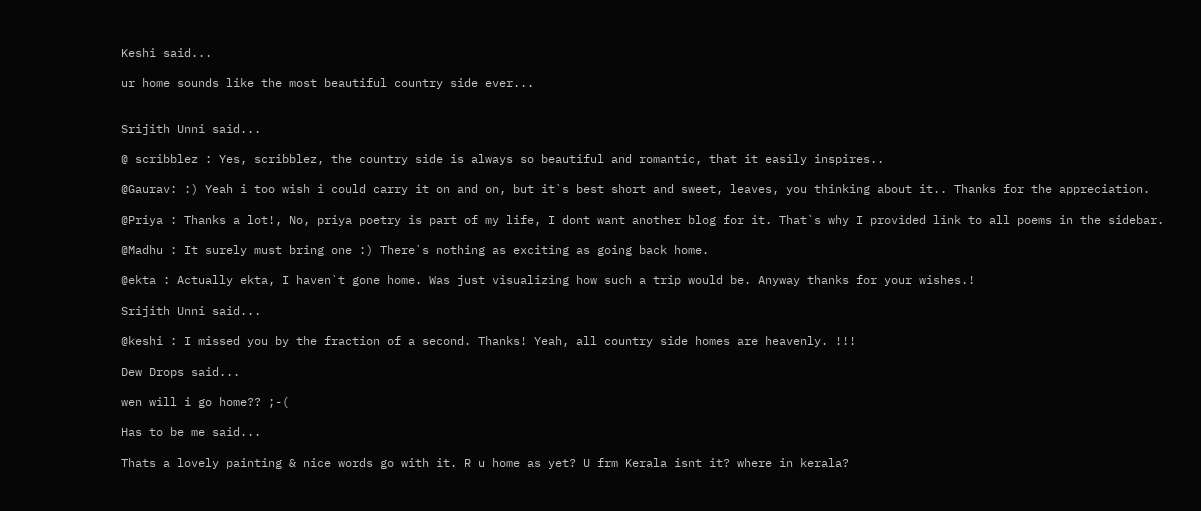Keshi said...

ur home sounds like the most beautiful country side ever...


Srijith Unni said...

@ scribblez : Yes, scribblez, the country side is always so beautiful and romantic, that it easily inspires..

@Gaurav: :) Yeah i too wish i could carry it on and on, but it`s best short and sweet, leaves, you thinking about it.. Thanks for the appreciation.

@Priya : Thanks a lot!, No, priya poetry is part of my life, I dont want another blog for it. That`s why I provided link to all poems in the sidebar.

@Madhu : It surely must bring one :) There`s nothing as exciting as going back home.

@ekta : Actually ekta, I haven`t gone home. Was just visualizing how such a trip would be. Anyway thanks for your wishes.!

Srijith Unni said...

@keshi : I missed you by the fraction of a second. Thanks! Yeah, all country side homes are heavenly. !!!

Dew Drops said...

wen will i go home?? ;-(

Has to be me said...

Thats a lovely painting & nice words go with it. R u home as yet? U frm Kerala isnt it? where in kerala?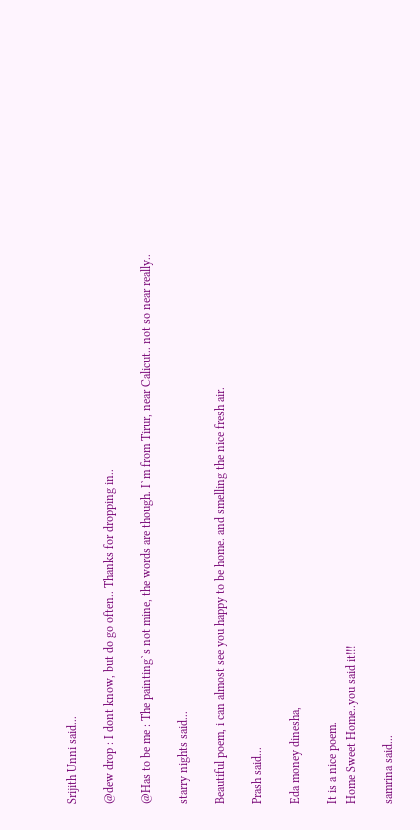Srijith Unni said...

@dew drop : I dont know, but do go often.. Thanks for dropping in..

@Has to be me : The painting`s not mine, the words are though. I`m from Tirur, near Calicut.. not so near really..

starry nights said...

Beautiful poem, i can almost see you happy to be home. and smelling the nice fresh air.

Prash said...

Eda money dinesha,

It is a nice poem.
Home Sweet Home..you said it!!!

samrina said...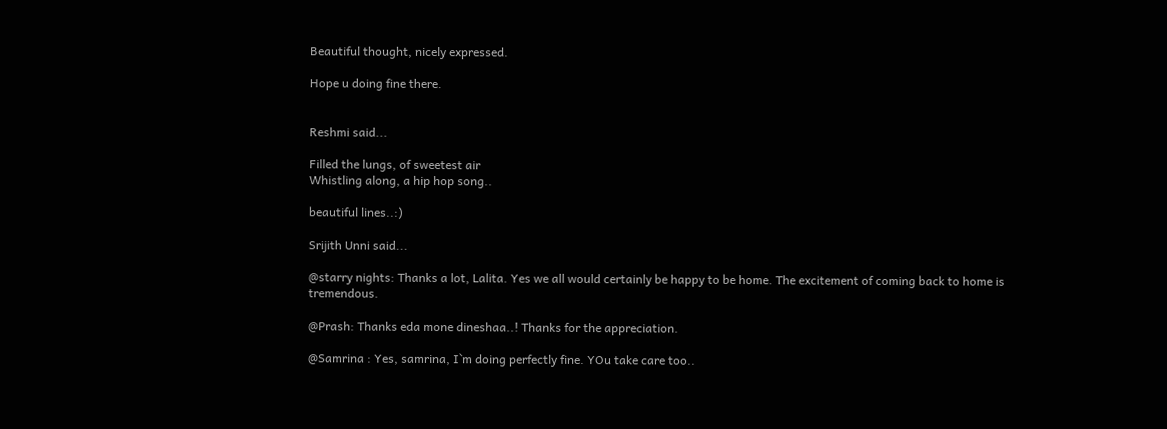Beautiful thought, nicely expressed.

Hope u doing fine there.


Reshmi said...

Filled the lungs, of sweetest air
Whistling along, a hip hop song..

beautiful lines..:)

Srijith Unni said...

@starry nights: Thanks a lot, Lalita. Yes we all would certainly be happy to be home. The excitement of coming back to home is tremendous.

@Prash: Thanks eda mone dineshaa..! Thanks for the appreciation.

@Samrina : Yes, samrina, I`m doing perfectly fine. YOu take care too..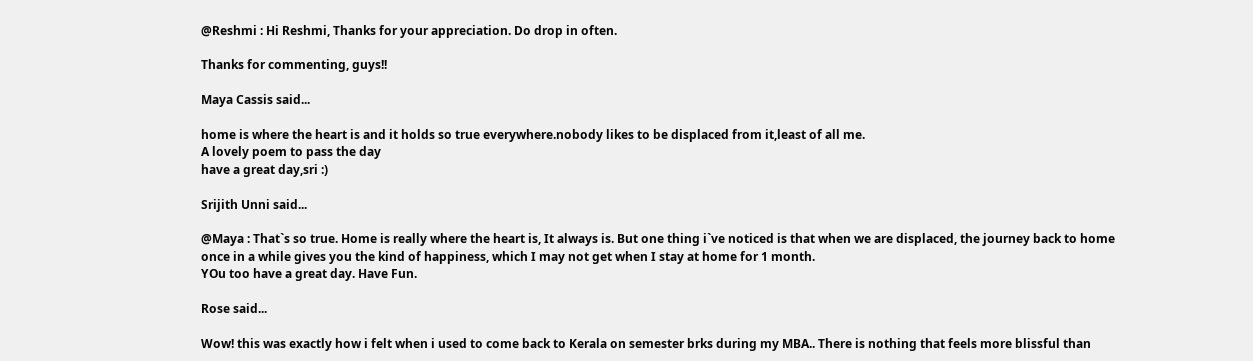@Reshmi : Hi Reshmi, Thanks for your appreciation. Do drop in often.

Thanks for commenting, guys!!

Maya Cassis said...

home is where the heart is and it holds so true everywhere.nobody likes to be displaced from it,least of all me.
A lovely poem to pass the day
have a great day,sri :)

Srijith Unni said...

@Maya : That`s so true. Home is really where the heart is, It always is. But one thing i`ve noticed is that when we are displaced, the journey back to home once in a while gives you the kind of happiness, which I may not get when I stay at home for 1 month.
YOu too have a great day. Have Fun.

Rose said...

Wow! this was exactly how i felt when i used to come back to Kerala on semester brks during my MBA.. There is nothing that feels more blissful than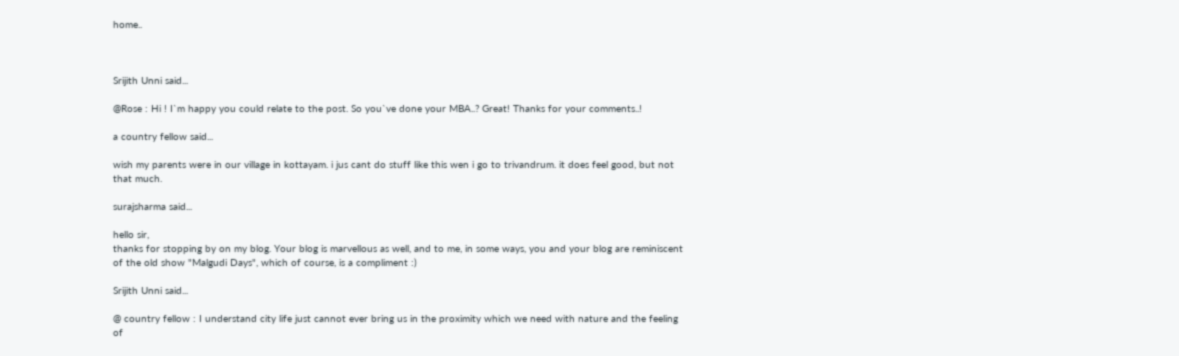home..



Srijith Unni said...

@Rose : Hi ! I`m happy you could relate to the post. So you`ve done your MBA..? Great! Thanks for your comments..!

a country fellow said...

wish my parents were in our village in kottayam. i jus cant do stuff like this wen i go to trivandrum. it does feel good, but not that much.

surajsharma said...

hello sir,
thanks for stopping by on my blog. Your blog is marvellous as well, and to me, in some ways, you and your blog are reminiscent of the old show "Malgudi Days", which of course, is a compliment :)

Srijith Unni said...

@ country fellow : I understand city life just cannot ever bring us in the proximity which we need with nature and the feeling of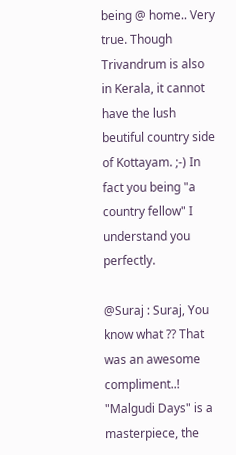being @ home.. Very true. Though Trivandrum is also in Kerala, it cannot have the lush beutiful country side of Kottayam. ;-) In fact you being "a country fellow" I understand you perfectly.

@Suraj : Suraj, You know what ?? That was an awesome compliment..! "Malgudi Days" is a masterpiece, the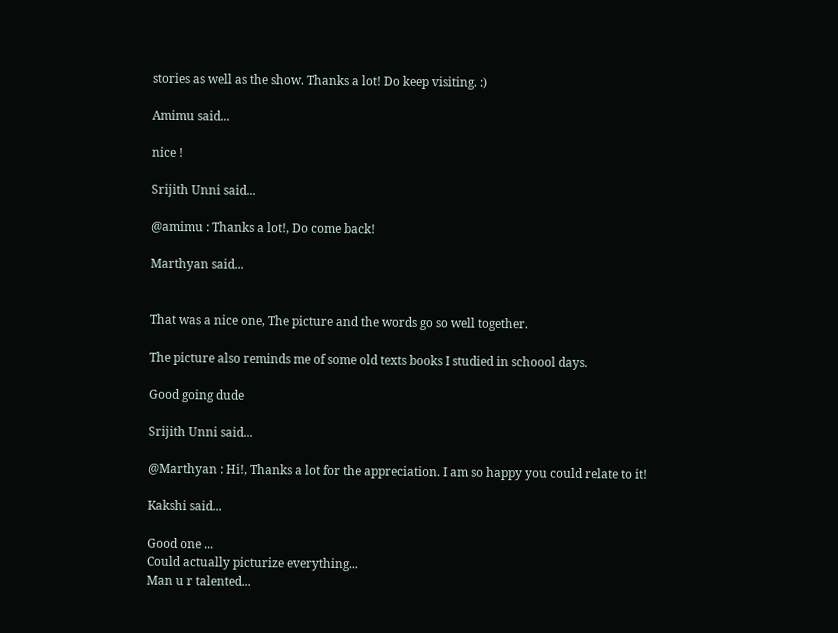stories as well as the show. Thanks a lot! Do keep visiting. :)

Amimu said...

nice !

Srijith Unni said...

@amimu : Thanks a lot!, Do come back!

Marthyan said...


That was a nice one, The picture and the words go so well together.

The picture also reminds me of some old texts books I studied in schoool days.

Good going dude

Srijith Unni said...

@Marthyan : Hi!, Thanks a lot for the appreciation. I am so happy you could relate to it!

Kakshi said...

Good one ...
Could actually picturize everything...
Man u r talented...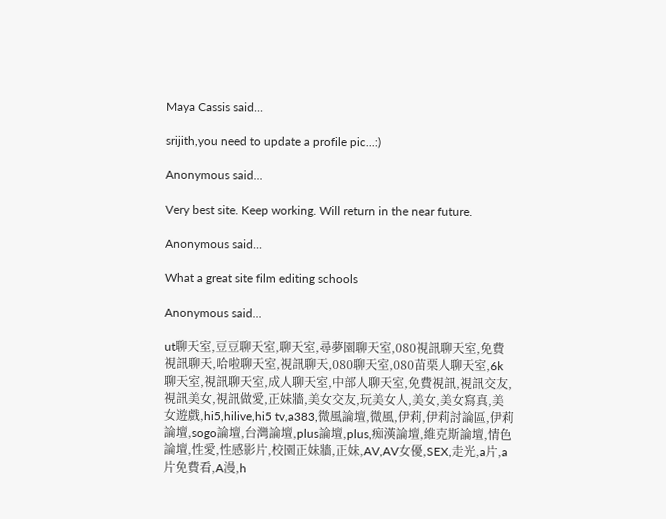Maya Cassis said...

srijith,you need to update a profile pic...:)

Anonymous said...

Very best site. Keep working. Will return in the near future.

Anonymous said...

What a great site film editing schools

Anonymous said...

ut聊天室,豆豆聊天室,聊天室,尋夢園聊天室,080視訊聊天室,免費視訊聊天,哈啦聊天室,視訊聊天,080聊天室,080苗栗人聊天室,6k聊天室,視訊聊天室,成人聊天室,中部人聊天室,免費視訊,視訊交友,視訊美女,視訊做愛,正妹牆,美女交友,玩美女人,美女,美女寫真,美女遊戲,hi5,hilive,hi5 tv,a383,微風論壇,微風,伊莉,伊莉討論區,伊莉論壇,sogo論壇,台灣論壇,plus論壇,plus,痴漢論壇,維克斯論壇,情色論壇,性愛,性感影片,校園正妹牆,正妹,AV,AV女優,SEX,走光,a片,a片免費看,A漫,h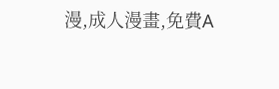漫,成人漫畫,免費A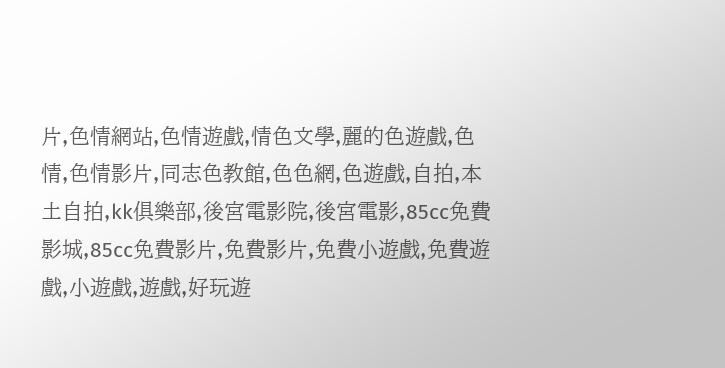片,色情網站,色情遊戲,情色文學,麗的色遊戲,色情,色情影片,同志色教館,色色網,色遊戲,自拍,本土自拍,kk俱樂部,後宮電影院,後宮電影,85cc免費影城,85cc免費影片,免費影片,免費小遊戲,免費遊戲,小遊戲,遊戲,好玩遊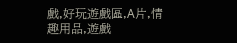戲,好玩遊戲區,A片,情趣用品,遊戲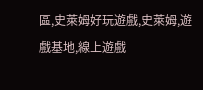區,史萊姆好玩遊戲,史萊姆,遊戲基地,線上遊戲